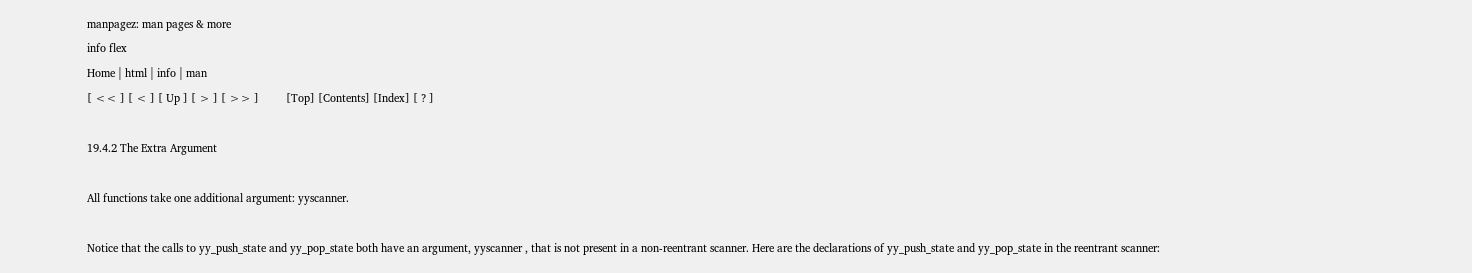manpagez: man pages & more
info flex
Home | html | info | man
[ << ] [ < ] [ Up ] [ > ] [ >> ]         [Top] [Contents] [Index] [ ? ]

19.4.2 The Extra Argument

All functions take one additional argument: yyscanner.

Notice that the calls to yy_push_state and yy_pop_state both have an argument, yyscanner , that is not present in a non-reentrant scanner. Here are the declarations of yy_push_state and yy_pop_state in the reentrant scanner: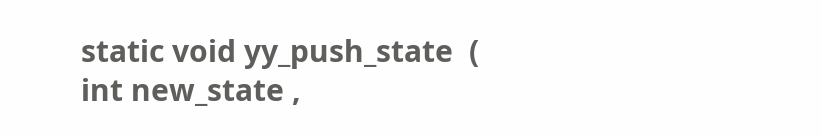static void yy_push_state  ( int new_state ,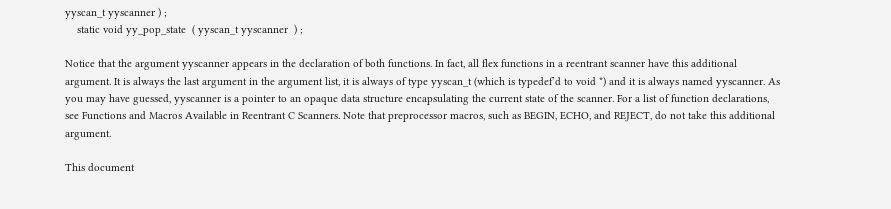yyscan_t yyscanner ) ;
    static void yy_pop_state  ( yyscan_t yyscanner  ) ;

Notice that the argument yyscanner appears in the declaration of both functions. In fact, all flex functions in a reentrant scanner have this additional argument. It is always the last argument in the argument list, it is always of type yyscan_t (which is typedef’d to void *) and it is always named yyscanner. As you may have guessed, yyscanner is a pointer to an opaque data structure encapsulating the current state of the scanner. For a list of function declarations, see Functions and Macros Available in Reentrant C Scanners. Note that preprocessor macros, such as BEGIN, ECHO, and REJECT, do not take this additional argument.

This document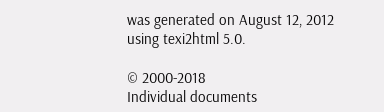was generated on August 12, 2012 using texi2html 5.0.

© 2000-2018
Individual documents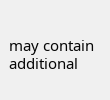may contain additional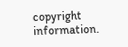copyright information.